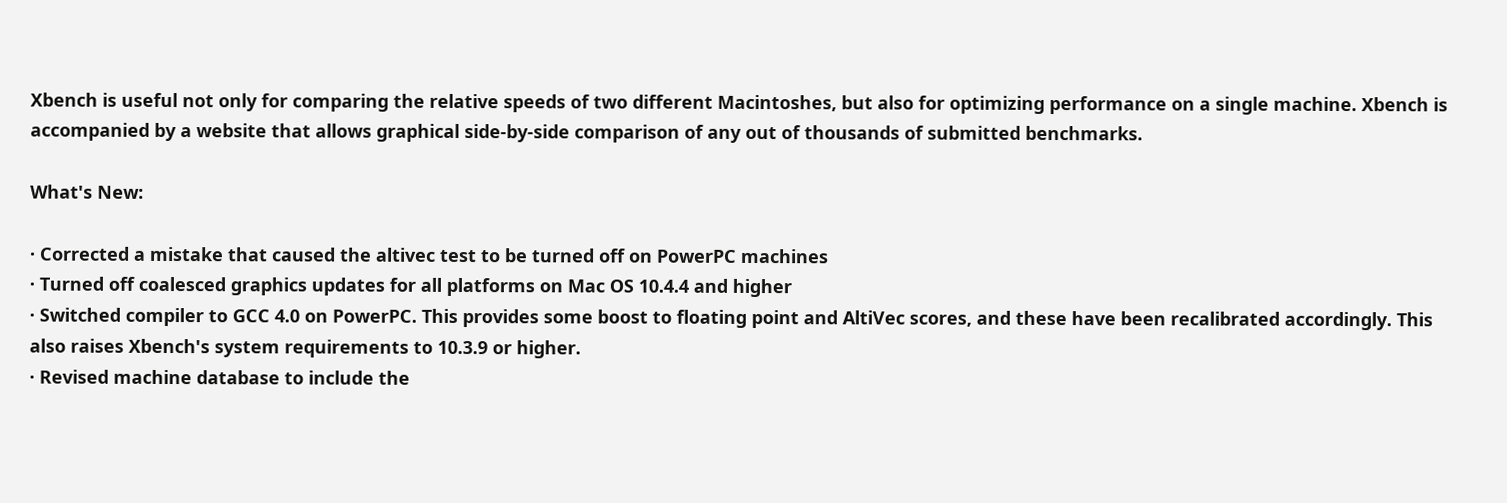Xbench is useful not only for comparing the relative speeds of two different Macintoshes, but also for optimizing performance on a single machine. Xbench is accompanied by a website that allows graphical side-by-side comparison of any out of thousands of submitted benchmarks.

What's New:

· Corrected a mistake that caused the altivec test to be turned off on PowerPC machines
· Turned off coalesced graphics updates for all platforms on Mac OS 10.4.4 and higher
· Switched compiler to GCC 4.0 on PowerPC. This provides some boost to floating point and AltiVec scores, and these have been recalibrated accordingly. This also raises Xbench's system requirements to 10.3.9 or higher.
· Revised machine database to include the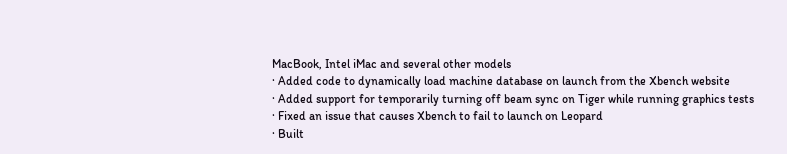MacBook, Intel iMac and several other models
· Added code to dynamically load machine database on launch from the Xbench website
· Added support for temporarily turning off beam sync on Tiger while running graphics tests
· Fixed an issue that causes Xbench to fail to launch on Leopard
· Built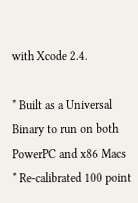with Xcode 2.4.

* Built as a Universal Binary to run on both PowerPC and x86 Macs
* Re-calibrated 100 point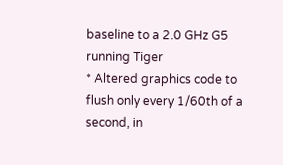baseline to a 2.0 GHz G5 running Tiger
* Altered graphics code to flush only every 1/60th of a second, in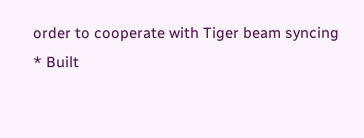order to cooperate with Tiger beam syncing
* Built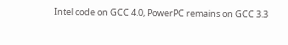Intel code on GCC 4.0, PowerPC remains on GCC 3.3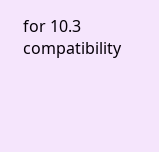for 10.3 compatibility